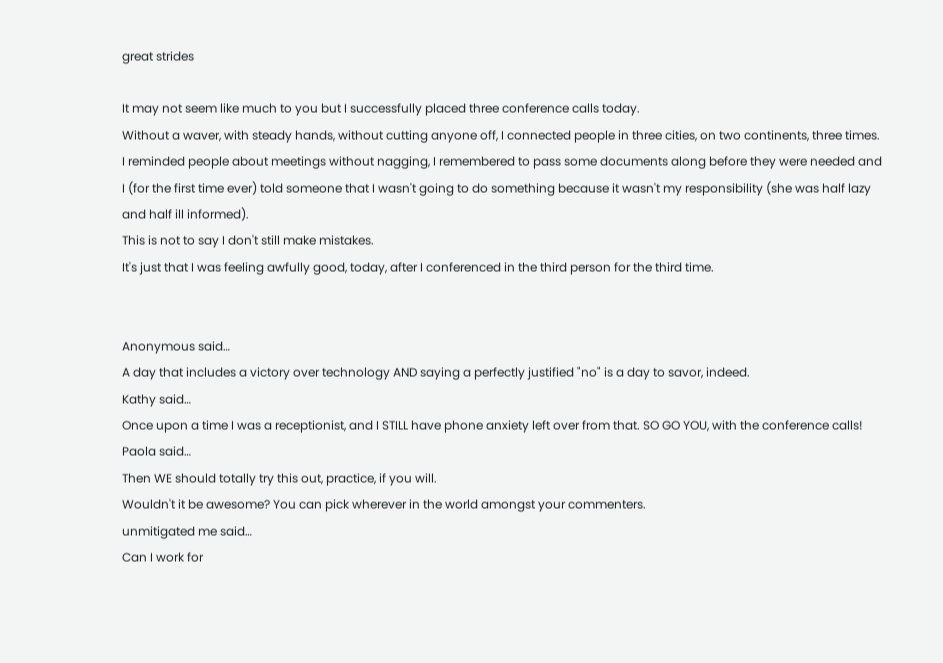great strides

It may not seem like much to you but I successfully placed three conference calls today.
Without a waver, with steady hands, without cutting anyone off, I connected people in three cities, on two continents, three times.
I reminded people about meetings without nagging, I remembered to pass some documents along before they were needed and I (for the first time ever) told someone that I wasn't going to do something because it wasn't my responsibility (she was half lazy and half ill informed).
This is not to say I don't still make mistakes.
It's just that I was feeling awfully good, today, after I conferenced in the third person for the third time.


Anonymous said…
A day that includes a victory over technology AND saying a perfectly justified "no" is a day to savor, indeed.
Kathy said…
Once upon a time I was a receptionist, and I STILL have phone anxiety left over from that. SO GO YOU, with the conference calls!
Paola said…
Then WE should totally try this out, practice, if you will.
Wouldn't it be awesome? You can pick wherever in the world amongst your commenters.
unmitigated me said…
Can I work for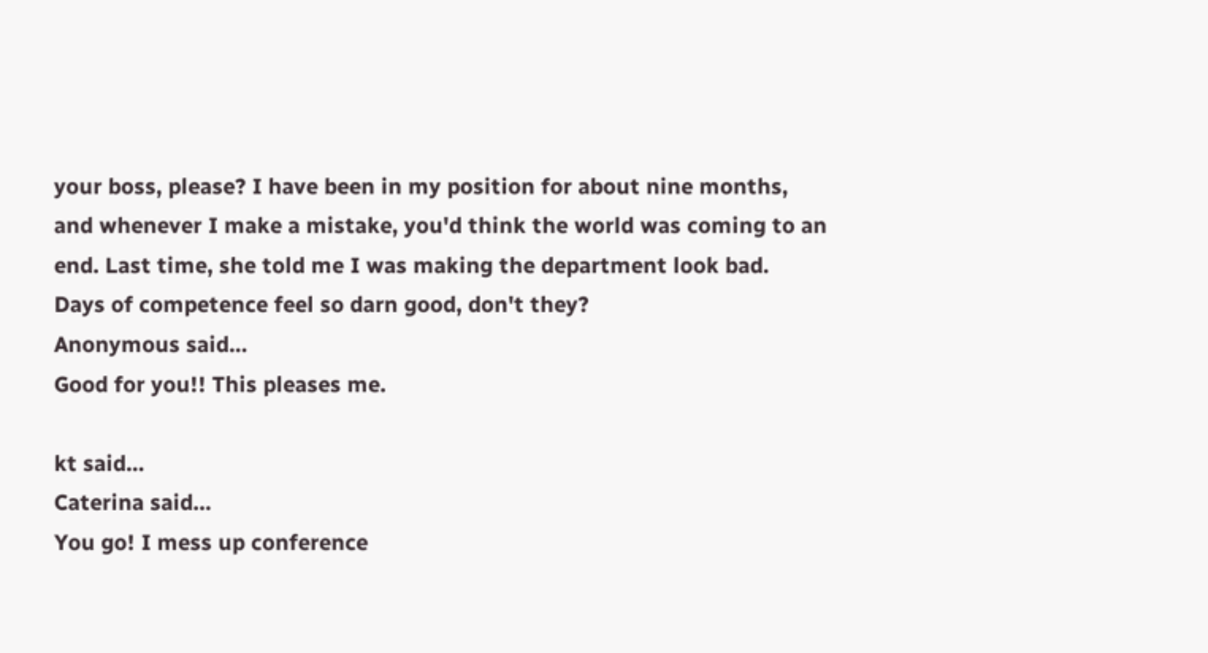your boss, please? I have been in my position for about nine months, and whenever I make a mistake, you'd think the world was coming to an end. Last time, she told me I was making the department look bad.
Days of competence feel so darn good, don't they?
Anonymous said…
Good for you!! This pleases me.

kt said…
Caterina said…
You go! I mess up conference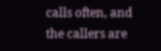calls often, and the callers are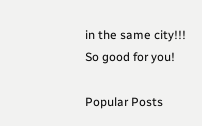in the same city!!! So good for you!

Popular Posts